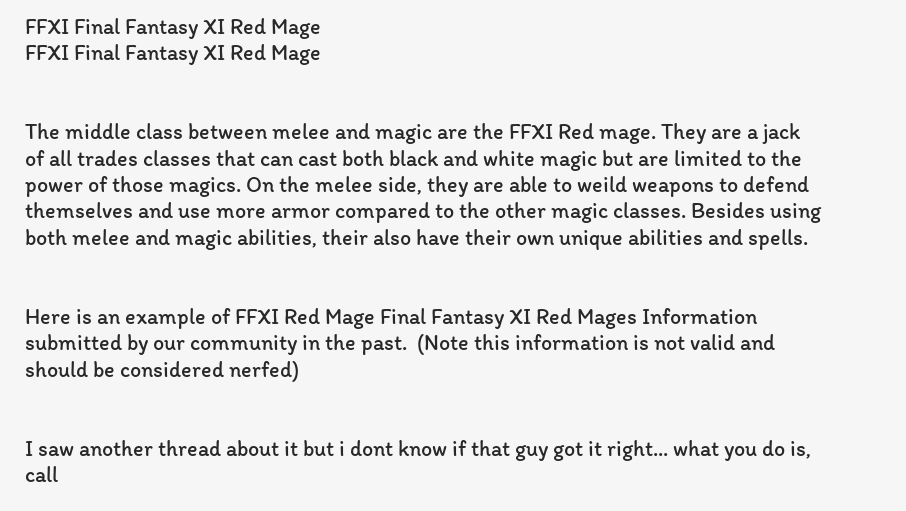FFXI Final Fantasy XI Red Mage
FFXI Final Fantasy XI Red Mage


The middle class between melee and magic are the FFXI Red mage. They are a jack of all trades classes that can cast both black and white magic but are limited to the power of those magics. On the melee side, they are able to weild weapons to defend themselves and use more armor compared to the other magic classes. Besides using both melee and magic abilities, their also have their own unique abilities and spells.


Here is an example of FFXI Red Mage Final Fantasy XI Red Mages Information submitted by our community in the past.  (Note this information is not valid and should be considered nerfed)


I saw another thread about it but i dont know if that guy got it right... what you do is, call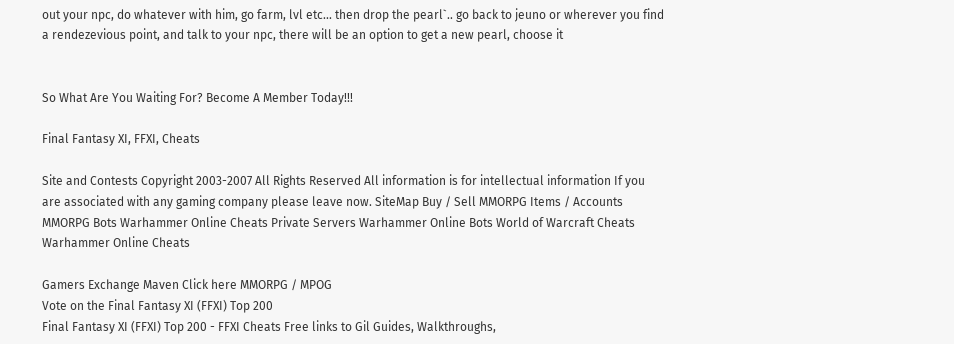out your npc, do whatever with him, go farm, lvl etc... then drop the pearl`.. go back to jeuno or wherever you find a rendezevious point, and talk to your npc, there will be an option to get a new pearl, choose it


So What Are You Waiting For? Become A Member Today!!!

Final Fantasy XI, FFXI, Cheats

Site and Contests Copyright 2003-2007 All Rights Reserved All information is for intellectual information If you are associated with any gaming company please leave now. SiteMap Buy / Sell MMORPG Items / Accounts MMORPG Bots Warhammer Online Cheats Private Servers Warhammer Online Bots World of Warcraft Cheats Warhammer Online Cheats

Gamers Exchange Maven Click here MMORPG / MPOG
Vote on the Final Fantasy XI (FFXI) Top 200
Final Fantasy XI (FFXI) Top 200 - FFXI Cheats Free links to Gil Guides, Walkthroughs,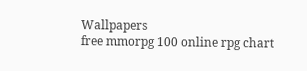Wallpapers
free mmorpg 100 online rpg chart